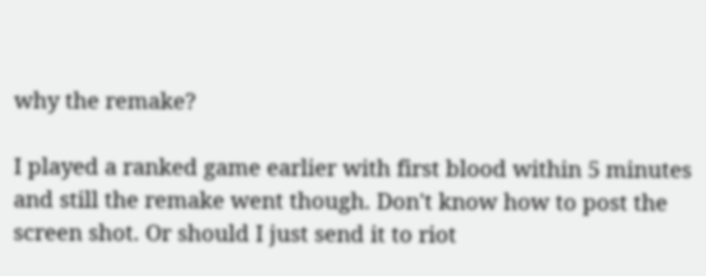why the remake?

I played a ranked game earlier with first blood within 5 minutes and still the remake went though. Don't know how to post the screen shot. Or should I just send it to riot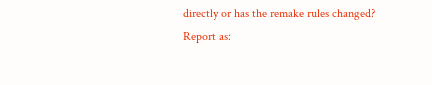directly or has the remake rules changed?
Report as: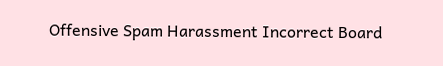Offensive Spam Harassment Incorrect Board